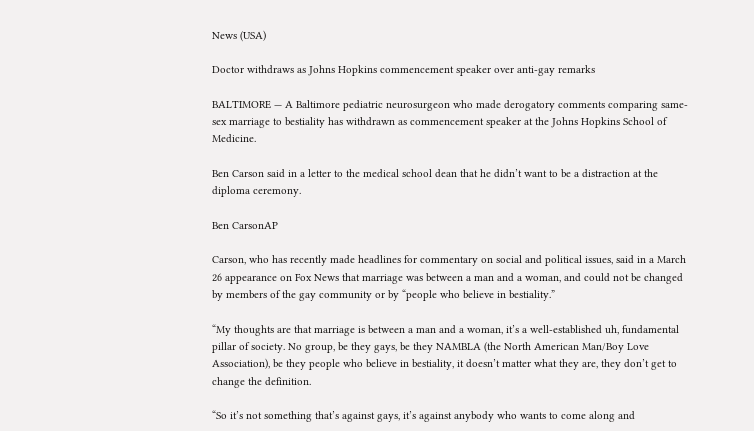News (USA)

Doctor withdraws as Johns Hopkins commencement speaker over anti-gay remarks

BALTIMORE — A Baltimore pediatric neurosurgeon who made derogatory comments comparing same-sex marriage to bestiality has withdrawn as commencement speaker at the Johns Hopkins School of Medicine.

Ben Carson said in a letter to the medical school dean that he didn’t want to be a distraction at the diploma ceremony.

Ben CarsonAP

Carson, who has recently made headlines for commentary on social and political issues, said in a March 26 appearance on Fox News that marriage was between a man and a woman, and could not be changed by members of the gay community or by “people who believe in bestiality.”

“My thoughts are that marriage is between a man and a woman, it’s a well-established uh, fundamental pillar of society. No group, be they gays, be they NAMBLA (the North American Man/Boy Love Association), be they people who believe in bestiality, it doesn’t matter what they are, they don’t get to change the definition.

“So it’s not something that’s against gays, it’s against anybody who wants to come along and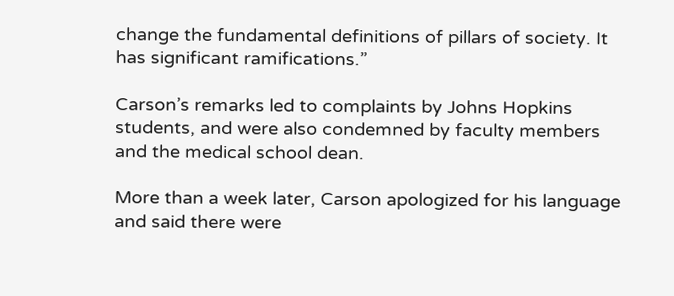change the fundamental definitions of pillars of society. It has significant ramifications.”

Carson’s remarks led to complaints by Johns Hopkins students, and were also condemned by faculty members and the medical school dean.

More than a week later, Carson apologized for his language and said there were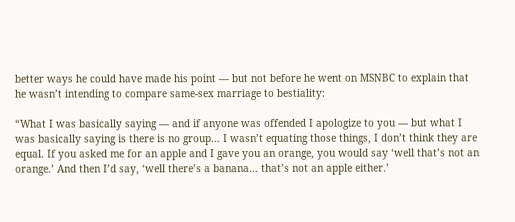better ways he could have made his point — but not before he went on MSNBC to explain that he wasn’t intending to compare same-sex marriage to bestiality:

“What I was basically saying — and if anyone was offended I apologize to you — but what I was basically saying is there is no group… I wasn’t equating those things, I don’t think they are equal. If you asked me for an apple and I gave you an orange, you would say ‘well that’s not an orange.’ And then I’d say, ‘well there’s a banana… that’s not an apple either.’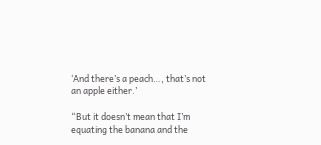‘And there’s a peach…, that’s not an apple either.’

“But it doesn’t mean that I’m equating the banana and the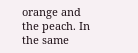orange and the peach. In the same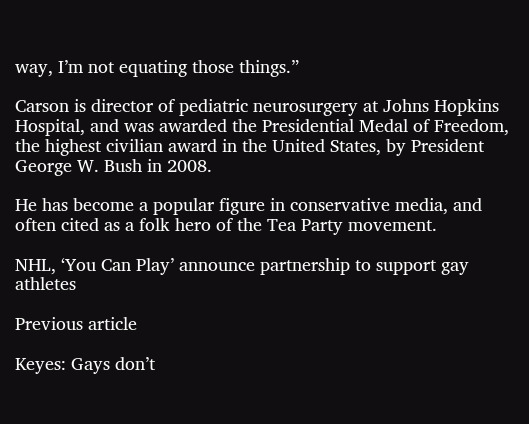way, I’m not equating those things.”

Carson is director of pediatric neurosurgery at Johns Hopkins Hospital, and was awarded the Presidential Medal of Freedom, the highest civilian award in the United States, by President George W. Bush in 2008.

He has become a popular figure in conservative media, and often cited as a folk hero of the Tea Party movement.

NHL, ‘You Can Play’ announce partnership to support gay athletes

Previous article

Keyes: Gays don’t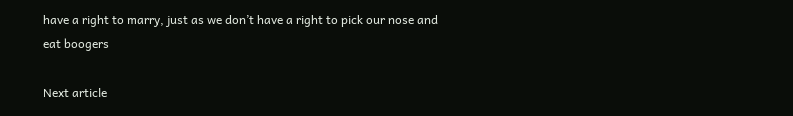have a right to marry, just as we don’t have a right to pick our nose and eat boogers

Next article